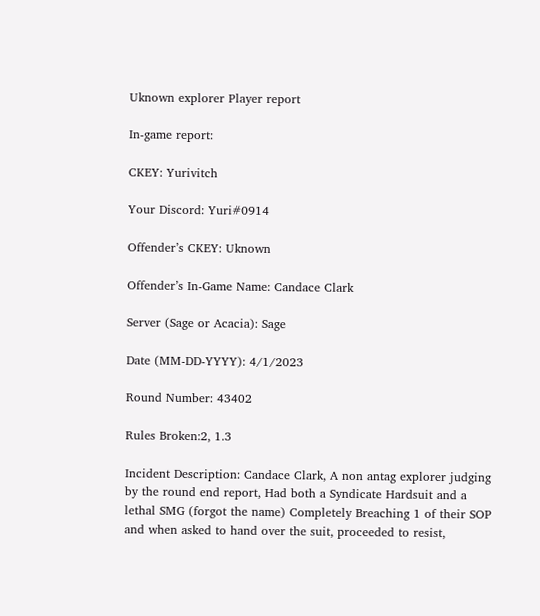Uknown explorer Player report

In-game report:

CKEY: Yurivitch

Your Discord: Yuri#0914

Offender’s CKEY: Uknown

Offender’s In-Game Name: Candace Clark

Server (Sage or Acacia): Sage

Date (MM-DD-YYYY): 4/1/2023

Round Number: 43402

Rules Broken:2, 1.3

Incident Description: Candace Clark, A non antag explorer judging by the round end report, Had both a Syndicate Hardsuit and a lethal SMG (forgot the name) Completely Breaching 1 of their SOP and when asked to hand over the suit, proceeded to resist,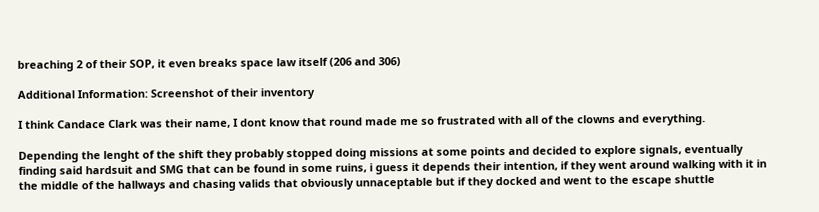breaching 2 of their SOP, it even breaks space law itself (206 and 306)

Additional Information: Screenshot of their inventory

I think Candace Clark was their name, I dont know that round made me so frustrated with all of the clowns and everything.

Depending the lenght of the shift they probably stopped doing missions at some points and decided to explore signals, eventually finding said hardsuit and SMG that can be found in some ruins, i guess it depends their intention, if they went around walking with it in the middle of the hallways and chasing valids that obviously unnaceptable but if they docked and went to the escape shuttle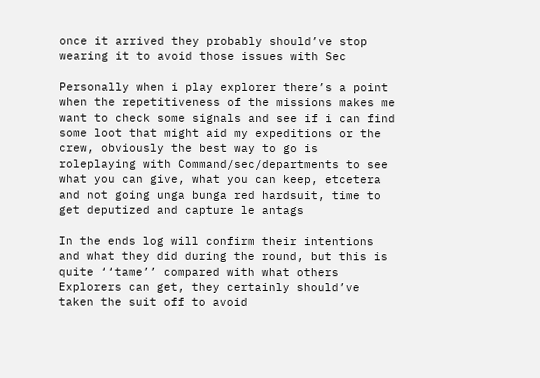once it arrived they probably should’ve stop wearing it to avoid those issues with Sec

Personally when i play explorer there’s a point when the repetitiveness of the missions makes me want to check some signals and see if i can find some loot that might aid my expeditions or the crew, obviously the best way to go is roleplaying with Command/sec/departments to see what you can give, what you can keep, etcetera and not going unga bunga red hardsuit, time to get deputized and capture le antags

In the ends log will confirm their intentions and what they did during the round, but this is quite ‘‘tame’’ compared with what others Explorers can get, they certainly should’ve taken the suit off to avoid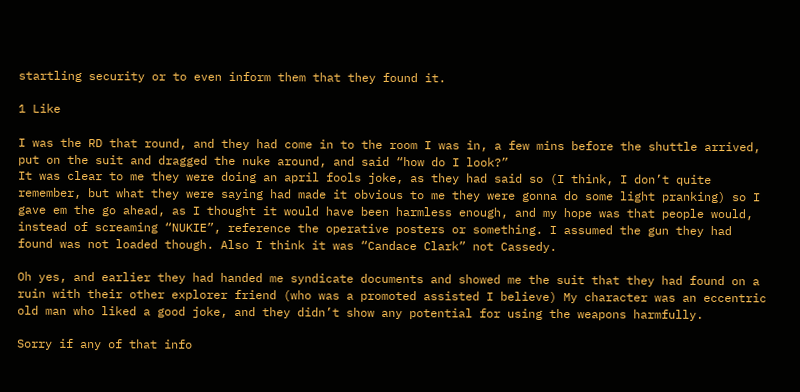startling security or to even inform them that they found it.

1 Like

I was the RD that round, and they had come in to the room I was in, a few mins before the shuttle arrived, put on the suit and dragged the nuke around, and said “how do I look?”
It was clear to me they were doing an april fools joke, as they had said so (I think, I don’t quite remember, but what they were saying had made it obvious to me they were gonna do some light pranking) so I gave em the go ahead, as I thought it would have been harmless enough, and my hope was that people would, instead of screaming “NUKIE”, reference the operative posters or something. I assumed the gun they had found was not loaded though. Also I think it was “Candace Clark” not Cassedy.

Oh yes, and earlier they had handed me syndicate documents and showed me the suit that they had found on a ruin with their other explorer friend (who was a promoted assisted I believe) My character was an eccentric old man who liked a good joke, and they didn’t show any potential for using the weapons harmfully.

Sorry if any of that info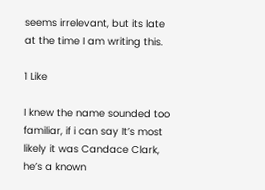seems irrelevant, but its late at the time I am writing this.

1 Like

I knew the name sounded too familiar, if i can say It’s most likely it was Candace Clark, he’s a known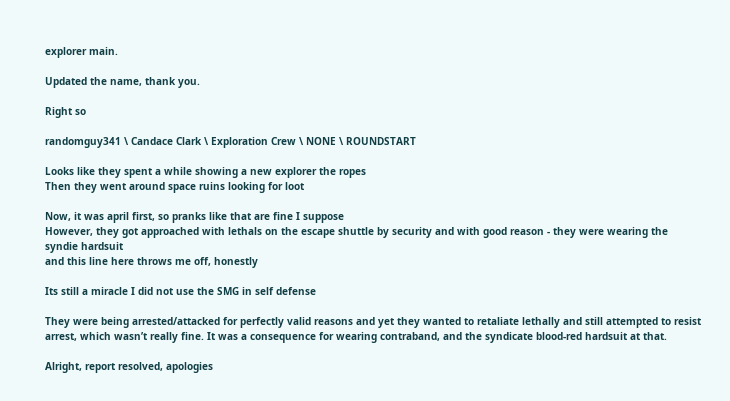explorer main.

Updated the name, thank you.

Right so

randomguy341 \ Candace Clark \ Exploration Crew \ NONE \ ROUNDSTART

Looks like they spent a while showing a new explorer the ropes
Then they went around space ruins looking for loot

Now, it was april first, so pranks like that are fine I suppose
However, they got approached with lethals on the escape shuttle by security and with good reason - they were wearing the syndie hardsuit
and this line here throws me off, honestly

Its still a miracle I did not use the SMG in self defense

They were being arrested/attacked for perfectly valid reasons and yet they wanted to retaliate lethally and still attempted to resist arrest, which wasn’t really fine. It was a consequence for wearing contraband, and the syndicate blood-red hardsuit at that.

Alright, report resolved, apologies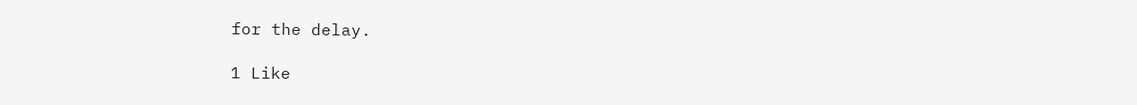for the delay.

1 Like